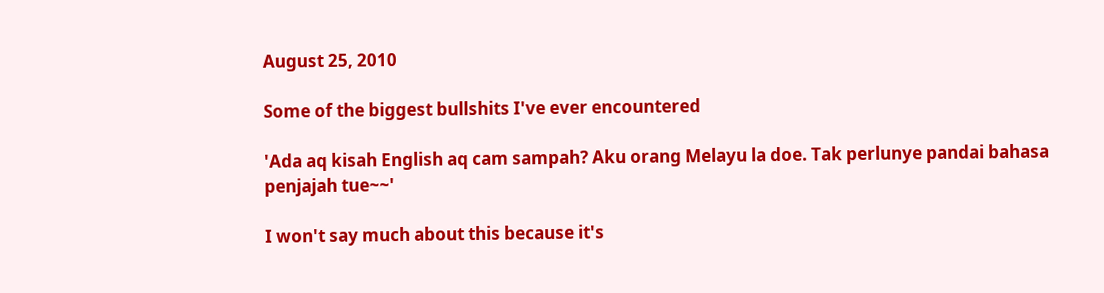August 25, 2010

Some of the biggest bullshits I've ever encountered

'Ada aq kisah English aq cam sampah? Aku orang Melayu la doe. Tak perlunye pandai bahasa penjajah tue~~'

I won't say much about this because it's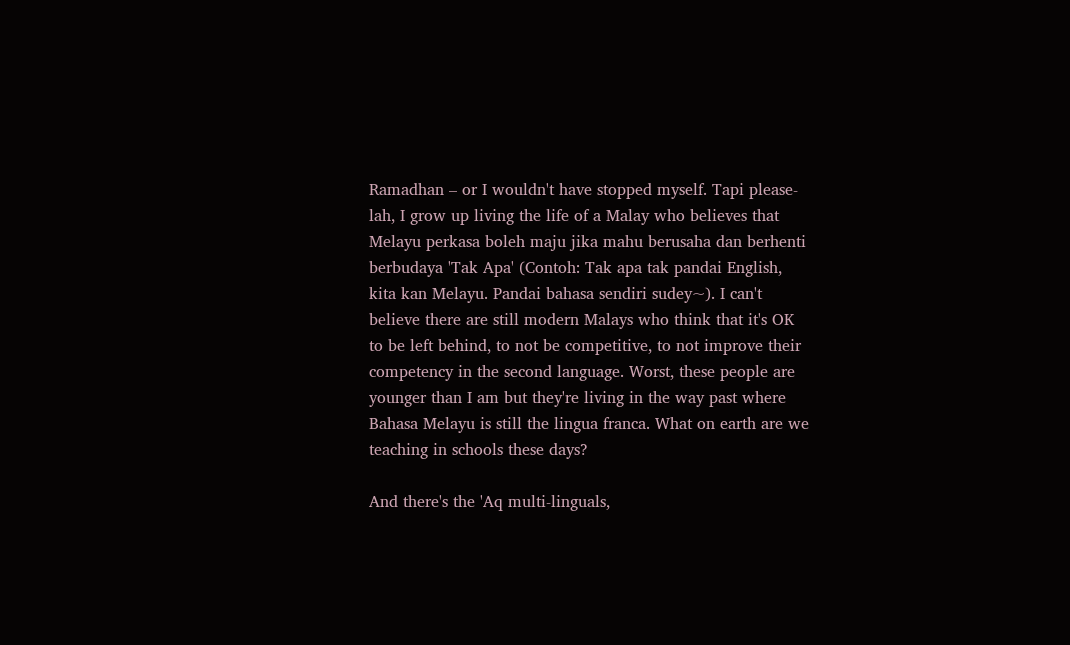Ramadhan – or I wouldn't have stopped myself. Tapi please-lah, I grow up living the life of a Malay who believes that Melayu perkasa boleh maju jika mahu berusaha dan berhenti berbudaya 'Tak Apa' (Contoh: Tak apa tak pandai English, kita kan Melayu. Pandai bahasa sendiri sudey~). I can't believe there are still modern Malays who think that it's OK to be left behind, to not be competitive, to not improve their competency in the second language. Worst, these people are younger than I am but they're living in the way past where Bahasa Melayu is still the lingua franca. What on earth are we teaching in schools these days?

And there's the 'Aq multi-linguals,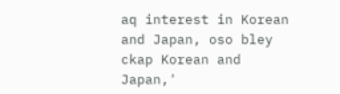aq interest in Korean and Japan, oso bley ckap Korean and Japan,'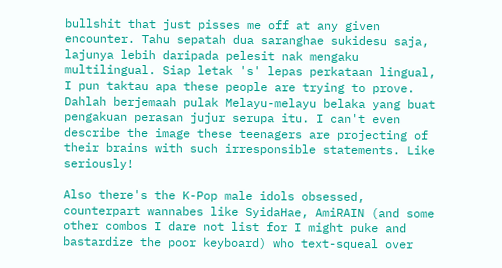bullshit that just pisses me off at any given encounter. Tahu sepatah dua saranghae sukidesu saja, lajunya lebih daripada pelesit nak mengaku multilingual. Siap letak 's' lepas perkataan lingual, I pun taktau apa these people are trying to prove. Dahlah berjemaah pulak Melayu-melayu belaka yang buat pengakuan perasan jujur serupa itu. I can't even describe the image these teenagers are projecting of their brains with such irresponsible statements. Like seriously!

Also there's the K-Pop male idols obsessed, counterpart wannabes like SyidaHae, AmiRAIN (and some other combos I dare not list for I might puke and bastardize the poor keyboard) who text-squeal over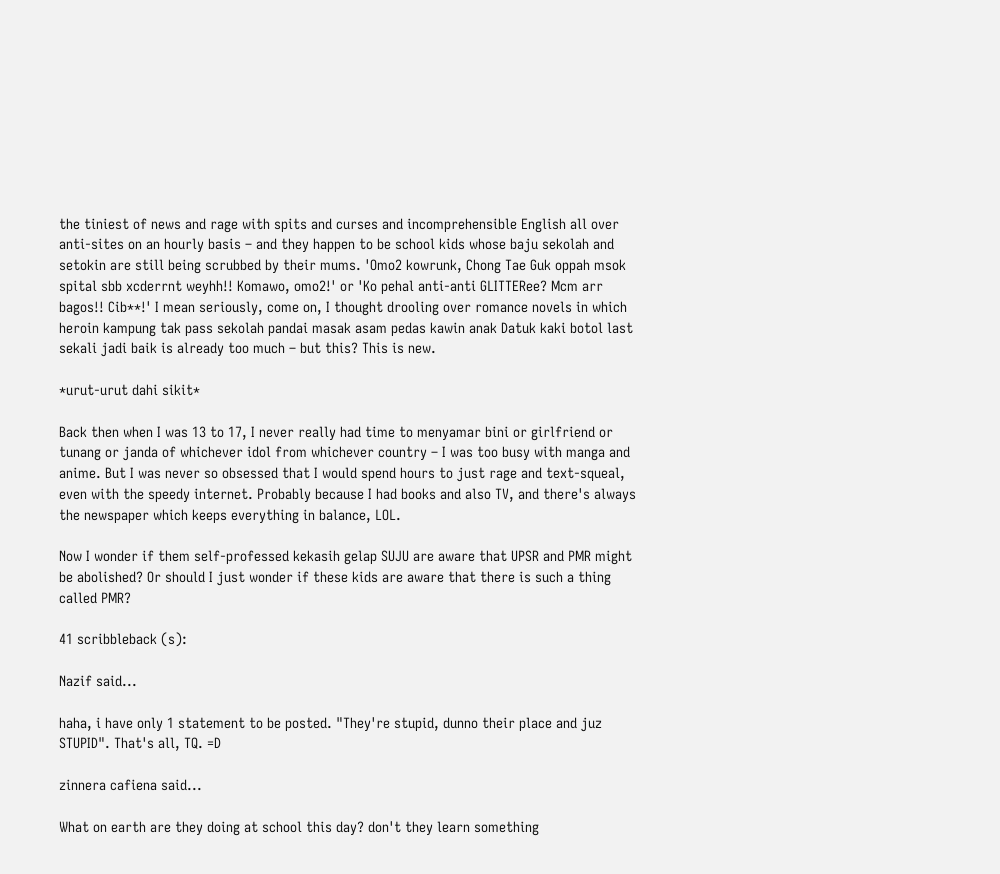the tiniest of news and rage with spits and curses and incomprehensible English all over anti-sites on an hourly basis – and they happen to be school kids whose baju sekolah and setokin are still being scrubbed by their mums. 'Omo2 kowrunk, Chong Tae Guk oppah msok spital sbb xcderrnt weyhh!! Komawo, omo2!' or 'Ko pehal anti-anti GLITTERee? Mcm arr bagos!! Cib**!' I mean seriously, come on, I thought drooling over romance novels in which heroin kampung tak pass sekolah pandai masak asam pedas kawin anak Datuk kaki botol last sekali jadi baik is already too much – but this? This is new.

*urut-urut dahi sikit*

Back then when I was 13 to 17, I never really had time to menyamar bini or girlfriend or tunang or janda of whichever idol from whichever country – I was too busy with manga and anime. But I was never so obsessed that I would spend hours to just rage and text-squeal, even with the speedy internet. Probably because I had books and also TV, and there's always the newspaper which keeps everything in balance, LOL.

Now I wonder if them self-professed kekasih gelap SUJU are aware that UPSR and PMR might be abolished? Or should I just wonder if these kids are aware that there is such a thing called PMR?

41 scribbleback (s):

Nazif said...

haha, i have only 1 statement to be posted. "They're stupid, dunno their place and juz STUPID". That's all, TQ. =D

zinnera cafiena said...

What on earth are they doing at school this day? don't they learn something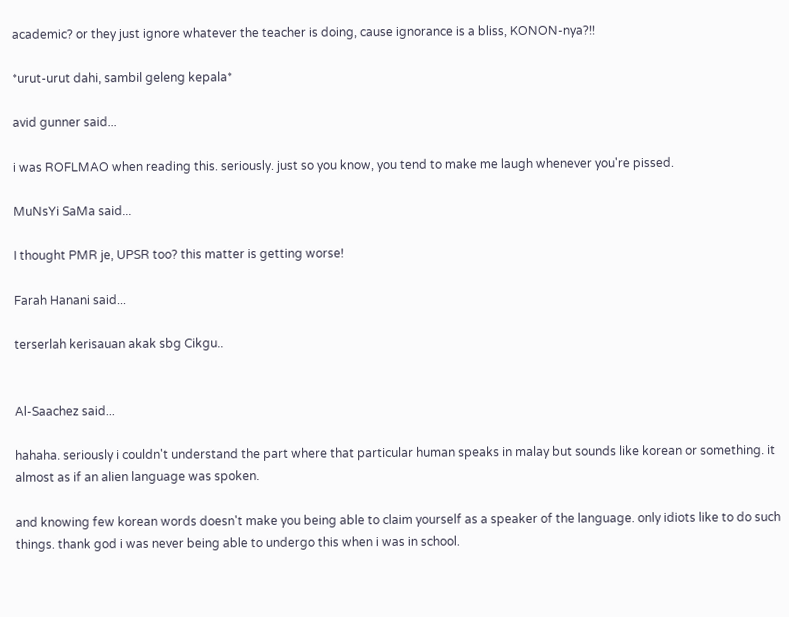academic? or they just ignore whatever the teacher is doing, cause ignorance is a bliss, KONON-nya?!!

*urut-urut dahi, sambil geleng kepala*

avid gunner said...

i was ROFLMAO when reading this. seriously. just so you know, you tend to make me laugh whenever you're pissed.

MuNsYi SaMa said...

I thought PMR je, UPSR too? this matter is getting worse!

Farah Hanani said...

terserlah kerisauan akak sbg Cikgu..


Al-Saachez said...

hahaha. seriously i couldn't understand the part where that particular human speaks in malay but sounds like korean or something. it almost as if an alien language was spoken.

and knowing few korean words doesn't make you being able to claim yourself as a speaker of the language. only idiots like to do such things. thank god i was never being able to undergo this when i was in school.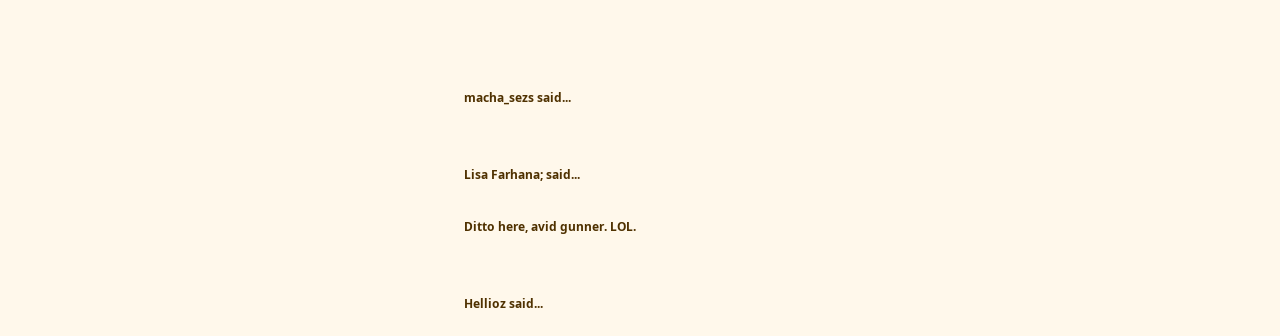macha_sezs said...


Lisa Farhana; said...

Ditto here, avid gunner. LOL.


Hellioz said...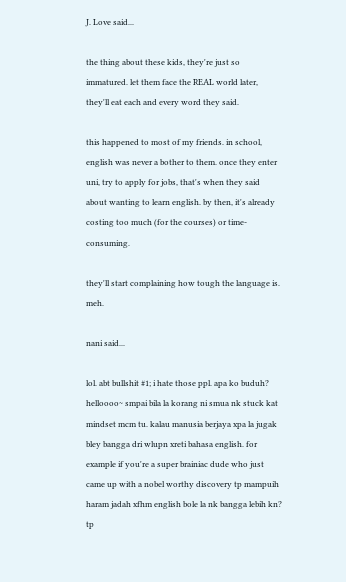J. Love said...

the thing about these kids, they're just so immatured. let them face the REAL world later, they'll eat each and every word they said.

this happened to most of my friends. in school, english was never a bother to them. once they enter uni, try to apply for jobs, that's when they said about wanting to learn english. by then, it's already costing too much (for the courses) or time-consuming.

they'll start complaining how tough the language is. meh.

nani said...

lol. abt bullshit #1; i hate those ppl. apa ko buduh? helloooo~ smpai bila la korang ni smua nk stuck kat mindset mcm tu. kalau manusia berjaya xpa la jugak bley bangga dri wlupn xreti bahasa english. for example if you're a super brainiac dude who just came up with a nobel worthy discovery tp mampuih haram jadah xfhm english bole la nk bangga lebih kn? tp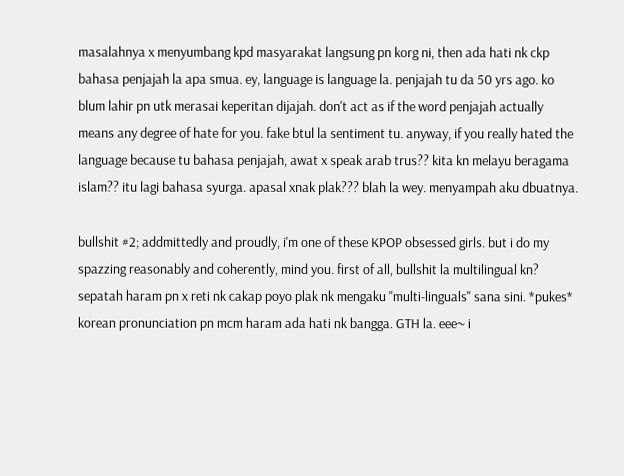masalahnya x menyumbang kpd masyarakat langsung pn korg ni, then ada hati nk ckp bahasa penjajah la apa smua. ey, language is language la. penjajah tu da 50 yrs ago. ko blum lahir pn utk merasai keperitan dijajah. don't act as if the word penjajah actually means any degree of hate for you. fake btul la sentiment tu. anyway, if you really hated the language because tu bahasa penjajah, awat x speak arab trus?? kita kn melayu beragama islam?? itu lagi bahasa syurga. apasal xnak plak??? blah la wey. menyampah aku dbuatnya.

bullshit #2; addmittedly and proudly, i'm one of these KPOP obsessed girls. but i do my spazzing reasonably and coherently, mind you. first of all, bullshit la multilingual kn? sepatah haram pn x reti nk cakap poyo plak nk mengaku "multi-linguals" sana sini. *pukes* korean pronunciation pn mcm haram ada hati nk bangga. GTH la. eee~ i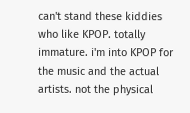can't stand these kiddies who like KPOP. totally immature. i'm into KPOP for the music and the actual artists. not the physical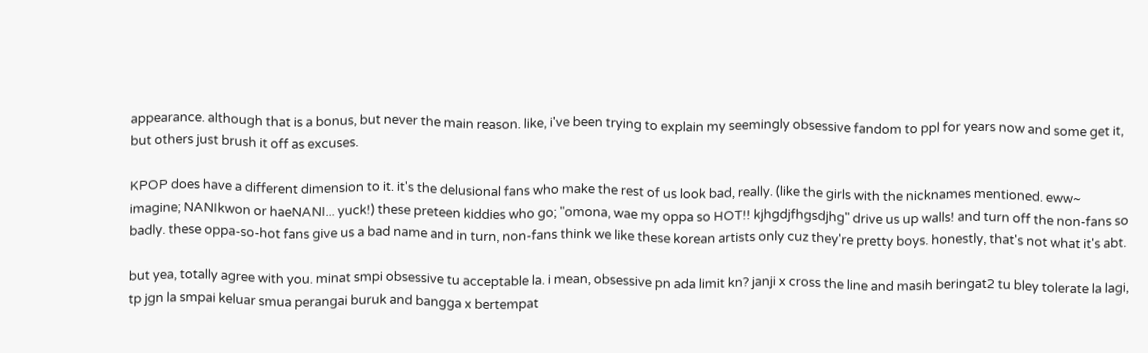appearance. although that is a bonus, but never the main reason. like, i've been trying to explain my seemingly obsessive fandom to ppl for years now and some get it, but others just brush it off as excuses.

KPOP does have a different dimension to it. it's the delusional fans who make the rest of us look bad, really. (like the girls with the nicknames mentioned. eww~ imagine; NANIkwon or haeNANI... yuck!) these preteen kiddies who go; "omona, wae my oppa so HOT!! kjhgdjfhgsdjhg" drive us up walls! and turn off the non-fans so badly. these oppa-so-hot fans give us a bad name and in turn, non-fans think we like these korean artists only cuz they're pretty boys. honestly, that's not what it's abt.

but yea, totally agree with you. minat smpi obsessive tu acceptable la. i mean, obsessive pn ada limit kn? janji x cross the line and masih beringat2 tu bley tolerate la lagi, tp jgn la smpai keluar smua perangai buruk and bangga x bertempat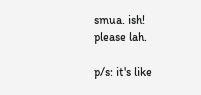smua. ish! please lah.

p/s: it's like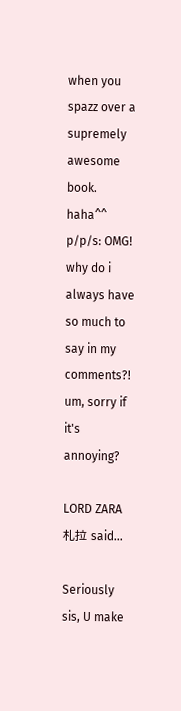when you spazz over a supremely awesome book. haha^^
p/p/s: OMG! why do i always have so much to say in my comments?! um, sorry if it's annoying?

LORD ZARA 札拉 said...

Seriously sis, U make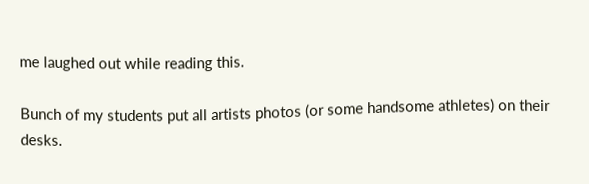me laughed out while reading this.

Bunch of my students put all artists photos (or some handsome athletes) on their desks.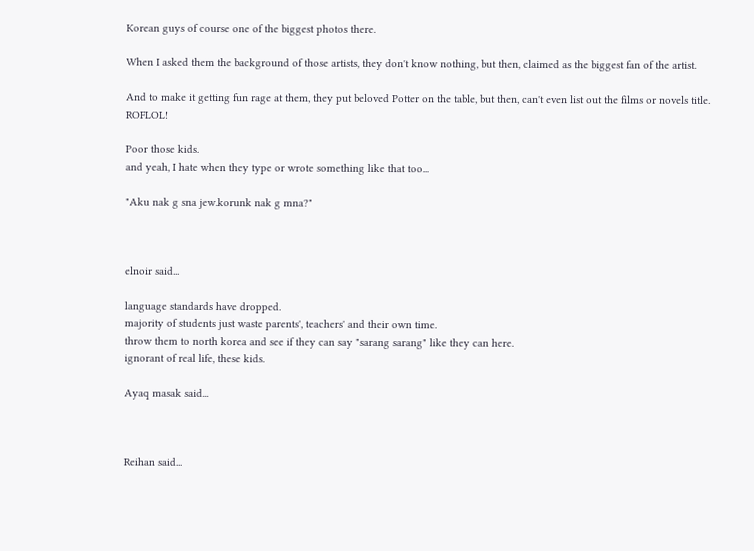Korean guys of course one of the biggest photos there.

When I asked them the background of those artists, they don't know nothing, but then, claimed as the biggest fan of the artist.

And to make it getting fun rage at them, they put beloved Potter on the table, but then, can't even list out the films or novels title. ROFLOL!

Poor those kids.
and yeah, I hate when they type or wrote something like that too...

"Aku nak g sna jew.korunk nak g mna?"



elnoir said...

language standards have dropped.
majority of students just waste parents', teachers' and their own time.
throw them to north korea and see if they can say "sarang sarang" like they can here.
ignorant of real life, these kids.

Ayaq masak said...



Reihan said...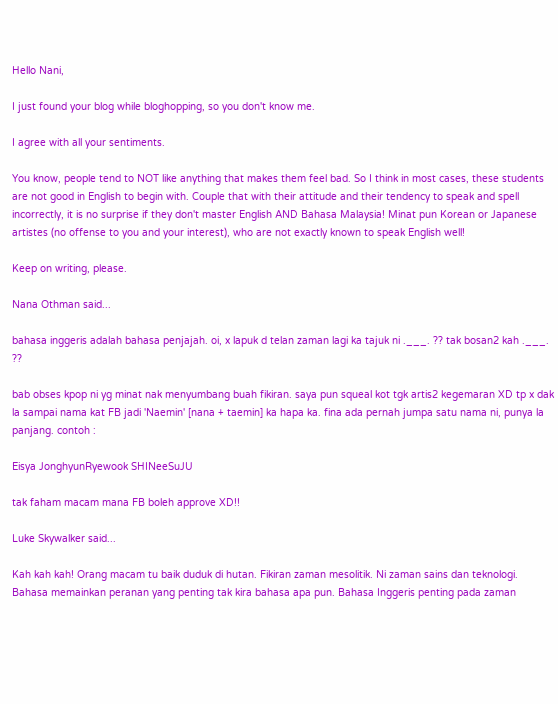Hello Nani,

I just found your blog while bloghopping, so you don't know me.

I agree with all your sentiments.

You know, people tend to NOT like anything that makes them feel bad. So I think in most cases, these students are not good in English to begin with. Couple that with their attitude and their tendency to speak and spell incorrectly, it is no surprise if they don't master English AND Bahasa Malaysia! Minat pun Korean or Japanese artistes (no offense to you and your interest), who are not exactly known to speak English well!

Keep on writing, please.

Nana Othman said...

bahasa inggeris adalah bahasa penjajah. oi, x lapuk d telan zaman lagi ka tajuk ni .___. ?? tak bosan2 kah .___. ??

bab obses kpop ni yg minat nak menyumbang buah fikiran. saya pun squeal kot tgk artis2 kegemaran XD tp x dak la sampai nama kat FB jadi 'Naemin' [nana + taemin] ka hapa ka. fina ada pernah jumpa satu nama ni, punya la panjang. contoh :

Eisya JonghyunRyewook SHINeeSuJU

tak faham macam mana FB boleh approve XD!!

Luke Skywalker said...

Kah kah kah! Orang macam tu baik duduk di hutan. Fikiran zaman mesolitik. Ni zaman sains dan teknologi. Bahasa memainkan peranan yang penting tak kira bahasa apa pun. Bahasa Inggeris penting pada zaman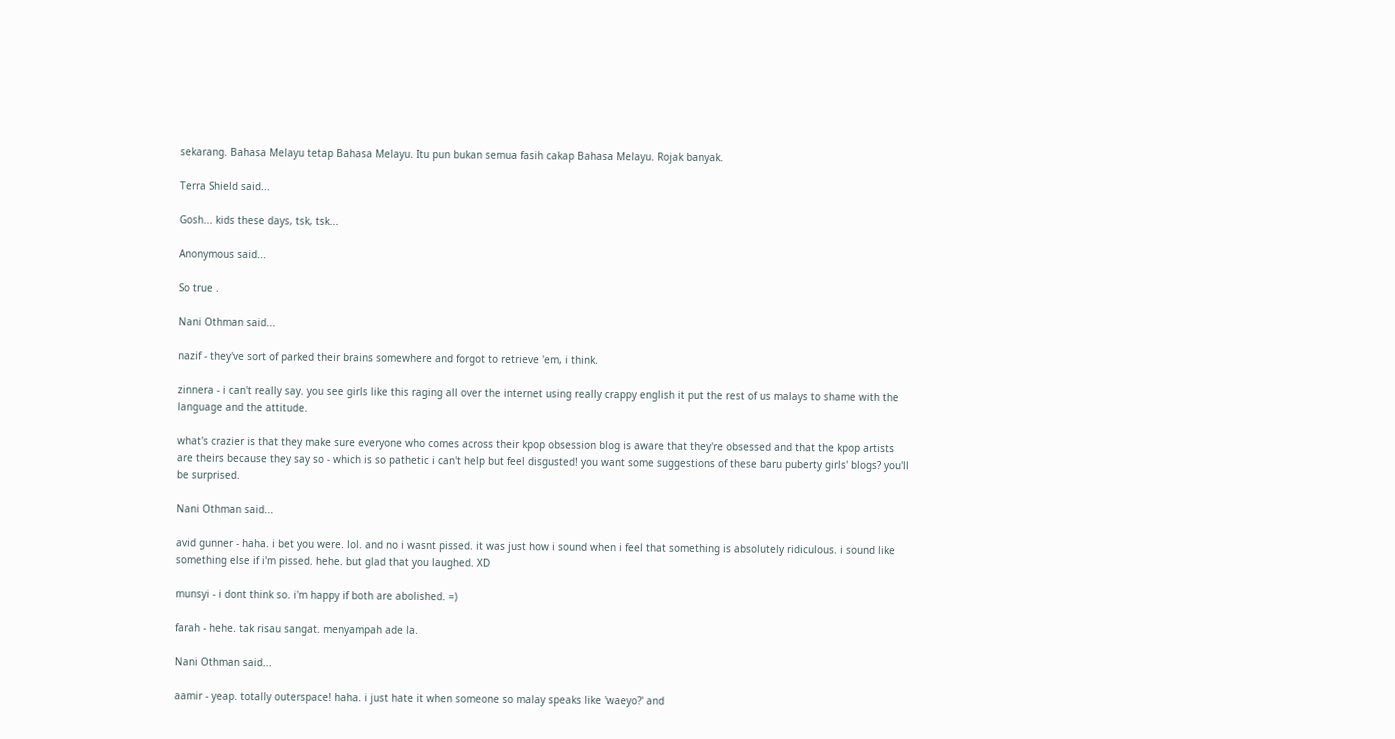sekarang. Bahasa Melayu tetap Bahasa Melayu. Itu pun bukan semua fasih cakap Bahasa Melayu. Rojak banyak.

Terra Shield said...

Gosh... kids these days, tsk, tsk...

Anonymous said...

So true .

Nani Othman said...

nazif - they've sort of parked their brains somewhere and forgot to retrieve 'em, i think.

zinnera - i can't really say. you see girls like this raging all over the internet using really crappy english it put the rest of us malays to shame with the language and the attitude.

what's crazier is that they make sure everyone who comes across their kpop obsession blog is aware that they're obsessed and that the kpop artists are theirs because they say so - which is so pathetic i can't help but feel disgusted! you want some suggestions of these baru puberty girls' blogs? you'll be surprised.

Nani Othman said...

avid gunner - haha. i bet you were. lol. and no i wasnt pissed. it was just how i sound when i feel that something is absolutely ridiculous. i sound like something else if i'm pissed. hehe. but glad that you laughed. XD

munsyi - i dont think so. i'm happy if both are abolished. =)

farah - hehe. tak risau sangat. menyampah ade la.

Nani Othman said...

aamir - yeap. totally outerspace! haha. i just hate it when someone so malay speaks like 'waeyo?' and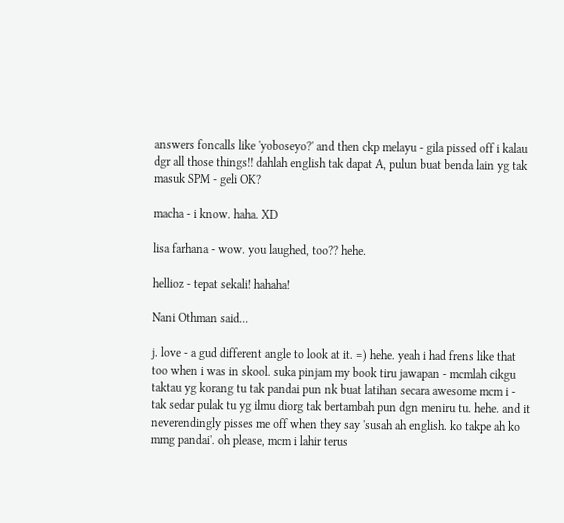answers foncalls like 'yoboseyo?' and then ckp melayu - gila pissed off i kalau dgr all those things!! dahlah english tak dapat A, pulun buat benda lain yg tak masuk SPM - geli OK?

macha - i know. haha. XD

lisa farhana - wow. you laughed, too?? hehe.

hellioz - tepat sekali! hahaha!

Nani Othman said...

j. love - a gud different angle to look at it. =) hehe. yeah i had frens like that too when i was in skool. suka pinjam my book tiru jawapan - mcmlah cikgu taktau yg korang tu tak pandai pun nk buat latihan secara awesome mcm i - tak sedar pulak tu yg ilmu diorg tak bertambah pun dgn meniru tu. hehe. and it neverendingly pisses me off when they say 'susah ah english. ko takpe ah ko mmg pandai'. oh please, mcm i lahir terus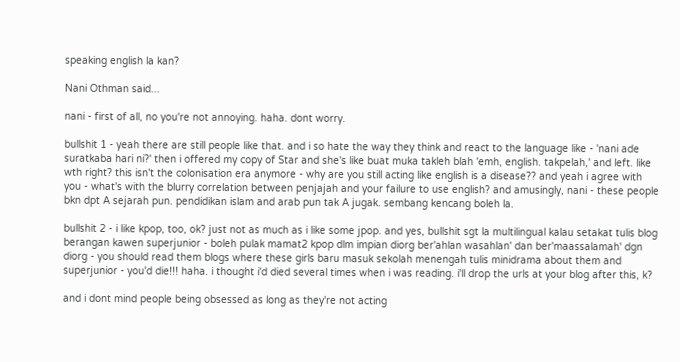speaking english la kan?

Nani Othman said...

nani - first of all, no you're not annoying. haha. dont worry.

bullshit 1 - yeah there are still people like that. and i so hate the way they think and react to the language like - 'nani ade suratkaba hari ni?' then i offered my copy of Star and she's like buat muka takleh blah 'emh, english. takpelah,' and left. like wth right? this isn't the colonisation era anymore - why are you still acting like english is a disease?? and yeah i agree with you - what's with the blurry correlation between penjajah and your failure to use english? and amusingly, nani - these people bkn dpt A sejarah pun. pendidikan islam and arab pun tak A jugak. sembang kencang boleh la.

bullshit 2 - i like kpop, too, ok? just not as much as i like some jpop. and yes, bullshit sgt la multilingual kalau setakat tulis blog berangan kawen superjunior - boleh pulak mamat2 kpop dlm impian diorg ber'ahlan wasahlan' dan ber'maassalamah' dgn diorg - you should read them blogs where these girls baru masuk sekolah menengah tulis minidrama about them and superjunior - you'd die!!! haha. i thought i'd died several times when i was reading. i'll drop the urls at your blog after this, k?

and i dont mind people being obsessed as long as they're not acting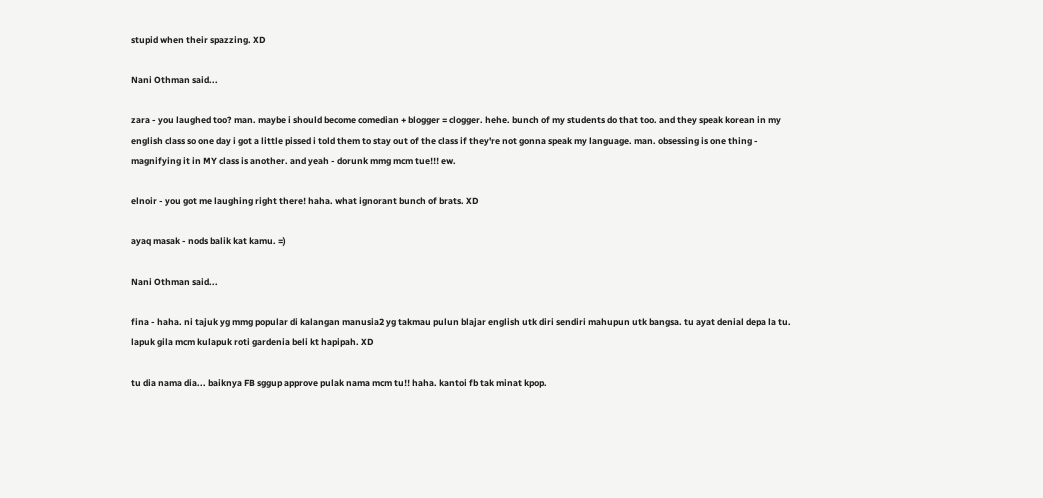stupid when their spazzing. XD

Nani Othman said...

zara - you laughed too? man. maybe i should become comedian + blogger = clogger. hehe. bunch of my students do that too. and they speak korean in my english class so one day i got a little pissed i told them to stay out of the class if they're not gonna speak my language. man. obsessing is one thing - magnifying it in MY class is another. and yeah - dorunk mmg mcm tue!!! ew.

elnoir - you got me laughing right there! haha. what ignorant bunch of brats. XD

ayaq masak - nods balik kat kamu. =)

Nani Othman said...

fina - haha. ni tajuk yg mmg popular di kalangan manusia2 yg takmau pulun blajar english utk diri sendiri mahupun utk bangsa. tu ayat denial depa la tu. lapuk gila mcm kulapuk roti gardenia beli kt hapipah. XD

tu dia nama dia... baiknya FB sggup approve pulak nama mcm tu!! haha. kantoi fb tak minat kpop.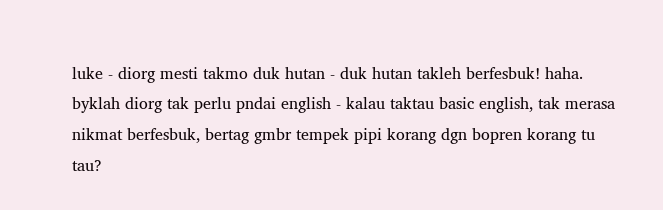luke - diorg mesti takmo duk hutan - duk hutan takleh berfesbuk! haha. byklah diorg tak perlu pndai english - kalau taktau basic english, tak merasa nikmat berfesbuk, bertag gmbr tempek pipi korang dgn bopren korang tu tau?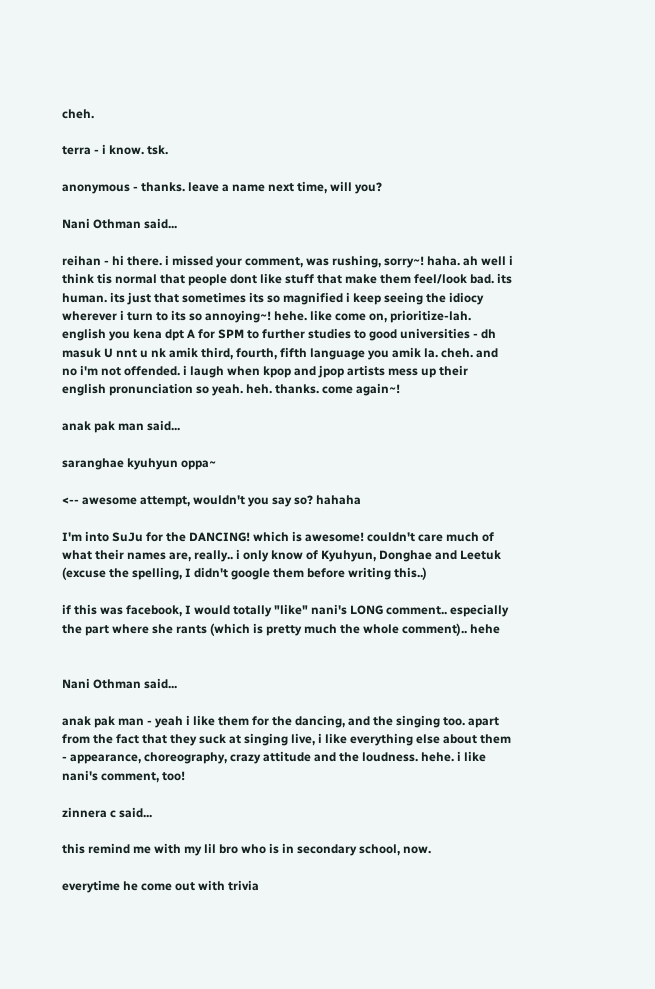cheh.

terra - i know. tsk.

anonymous - thanks. leave a name next time, will you?

Nani Othman said...

reihan - hi there. i missed your comment, was rushing, sorry~! haha. ah well i think tis normal that people dont like stuff that make them feel/look bad. its human. its just that sometimes its so magnified i keep seeing the idiocy wherever i turn to its so annoying~! hehe. like come on, prioritize-lah. english you kena dpt A for SPM to further studies to good universities - dh masuk U nnt u nk amik third, fourth, fifth language you amik la. cheh. and no i'm not offended. i laugh when kpop and jpop artists mess up their english pronunciation so yeah. heh. thanks. come again~!

anak pak man said...

saranghae kyuhyun oppa~

<-- awesome attempt, wouldn't you say so? hahaha

I'm into SuJu for the DANCING! which is awesome! couldn't care much of what their names are, really.. i only know of Kyuhyun, Donghae and Leetuk (excuse the spelling, I didn't google them before writing this..)

if this was facebook, I would totally "like" nani's LONG comment.. especially the part where she rants (which is pretty much the whole comment).. hehe


Nani Othman said...

anak pak man - yeah i like them for the dancing, and the singing too. apart from the fact that they suck at singing live, i like everything else about them - appearance, choreography, crazy attitude and the loudness. hehe. i like nani's comment, too!

zinnera c said...

this remind me with my lil bro who is in secondary school, now.

everytime he come out with trivia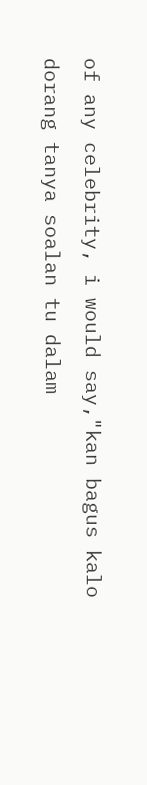of any celebrity, i would say,"kan bagus kalo dorang tanya soalan tu dalam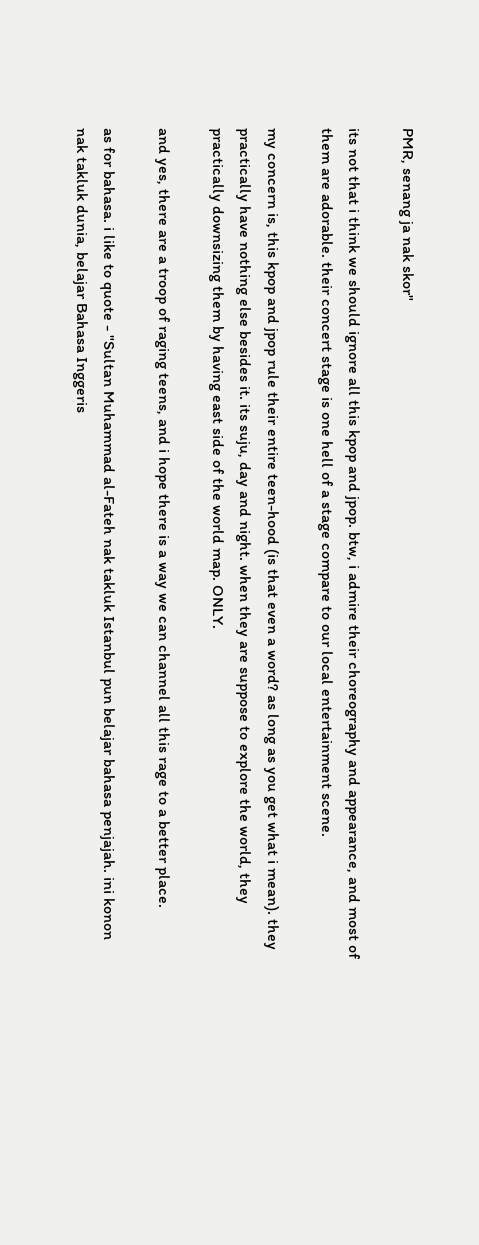PMR, senang ja nak skor"

its not that i think we should ignore all this kpop and jpop. btw, i admire their choreography and appearance, and most of them are adorable. their concert stage is one hell of a stage compare to our local entertainment scene.

my concern is, this kpop and jpop rule their entire teen-hood (is that even a word? as long as you get what i mean). they practically have nothing else besides it. its suju, day and night. when they are suppose to explore the world, they practically downsizing them by having east side of the world map. ONLY.

and yes, there are a troop of raging teens, and i hope there is a way we can channel all this rage to a better place.

as for bahasa. i like to quote - "Sultan Muhammad al-Fateh nak takluk Istanbul pun belajar bahasa penjajah. ini konon nak takluk dunia, belajar Bahasa Inggeris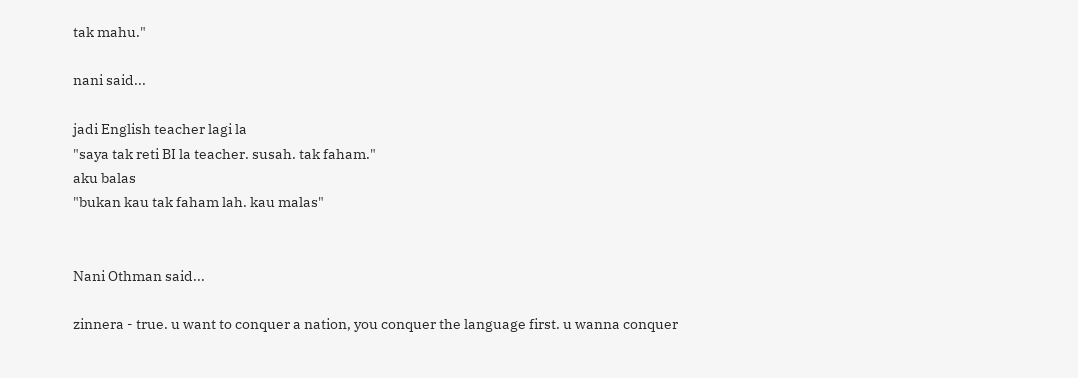tak mahu."

nani said...

jadi English teacher lagi la
"saya tak reti BI la teacher. susah. tak faham."
aku balas
"bukan kau tak faham lah. kau malas"


Nani Othman said...

zinnera - true. u want to conquer a nation, you conquer the language first. u wanna conquer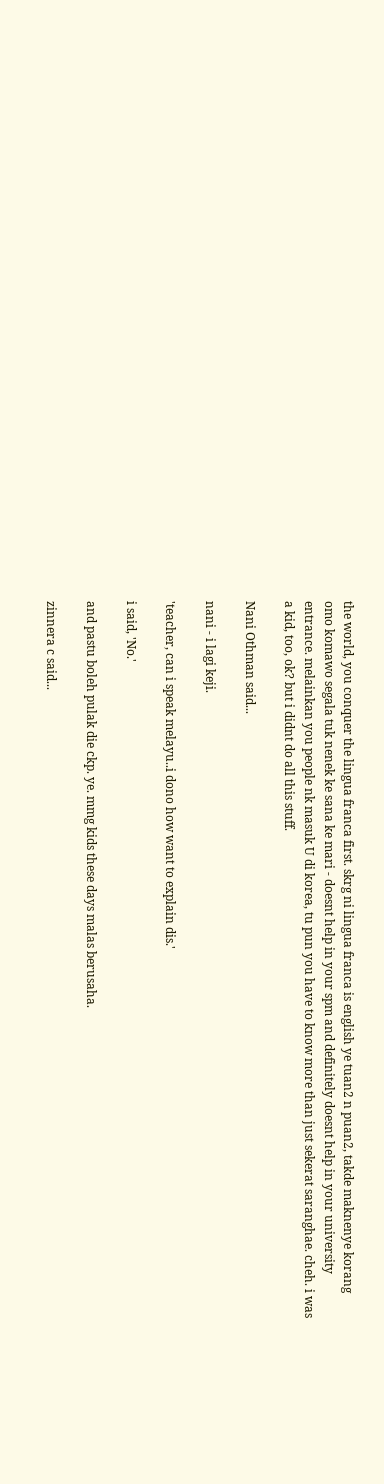the world, you conquer the lingua franca first. skrg ni lingua franca is english ye tuan2 n puan2, takde maknenye korang omo komawo segala tuk nenek ke sana ke mari - doesnt help in your spm and definitely doesnt help in your university entrance. melainkan you people nk masuk U di korea, tu pun you have to know more than just sekerat saranghae. cheh. i was a kid, too, ok? but i didnt do all this stuff.

Nani Othman said...

nani - i lagi keji.

'teacher, can i speak melayu..i dono how want to explain dis.'

i said, 'No.'

and pastu boleh pulak die ckp. ye. mmg kids these days malas berusaha.

zinnera c said...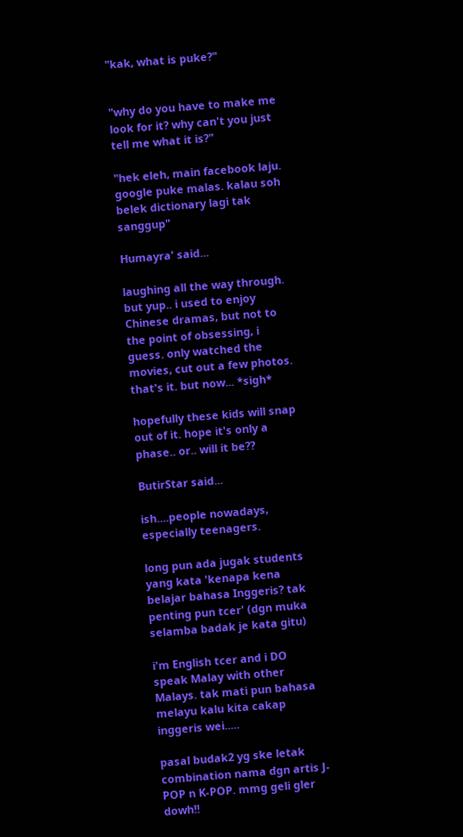"kak, what is puke?"


"why do you have to make me look for it? why can't you just tell me what it is?"

"hek eleh, main facebook laju. google puke malas. kalau soh belek dictionary lagi tak sanggup"

Humayra' said...

laughing all the way through. but yup.. i used to enjoy Chinese dramas, but not to the point of obsessing, i guess. only watched the movies, cut out a few photos. that's it. but now... *sigh*

hopefully these kids will snap out of it. hope it's only a phase.. or.. will it be??

ButirStar said...

ish....people nowadays, especially teenagers.

long pun ada jugak students yang kata 'kenapa kena belajar bahasa Inggeris? tak penting pun tcer' (dgn muka selamba badak je kata gitu)

i'm English tcer and i DO speak Malay with other Malays. tak mati pun bahasa melayu kalu kita cakap inggeris wei.....

pasal budak2 yg ske letak combination nama dgn artis J-POP n K-POP. mmg geli gler dowh!!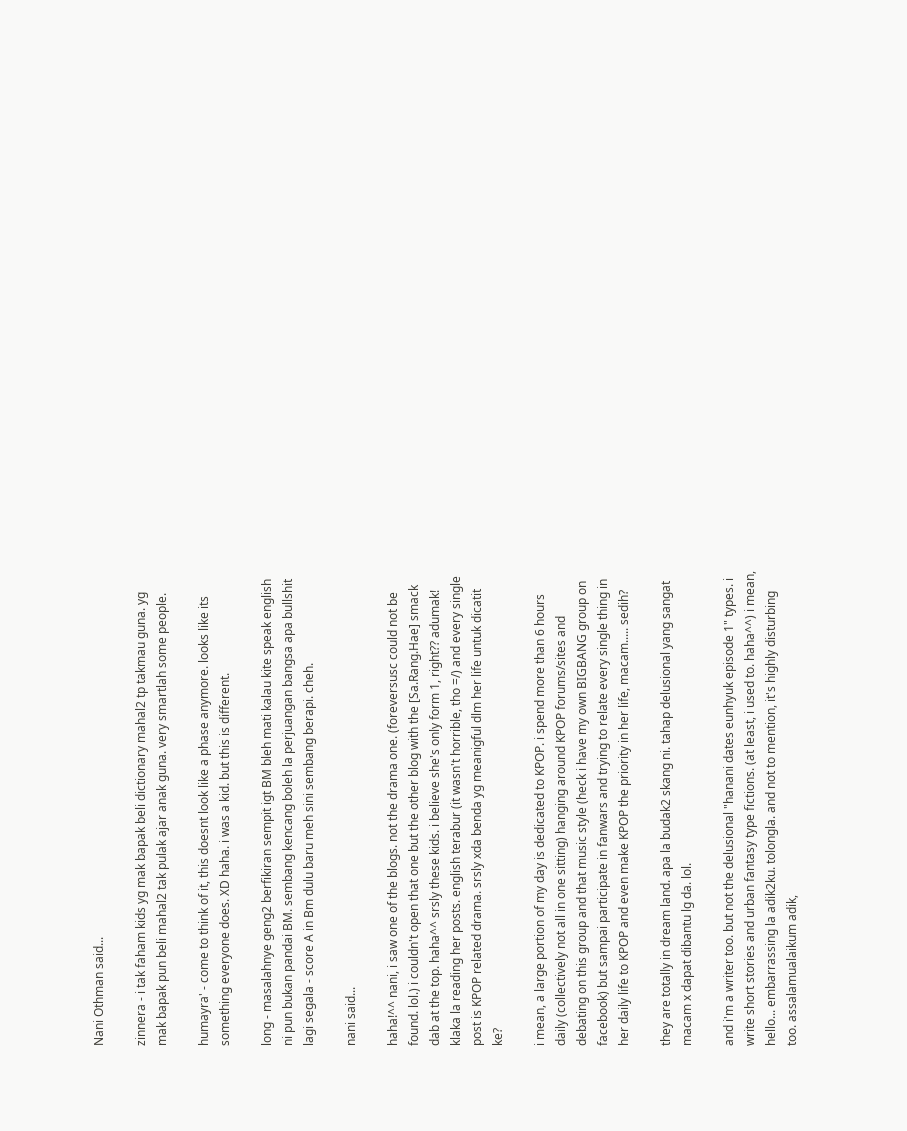Nani Othman said...

zinnera - i tak faham kids yg mak bapak beli dictionary mahal2 tp takmau guna. yg mak bapak pun beli mahal2 tak pulak ajar anak guna. very smartlah some people.

humayra' - come to think of it, this doesnt look like a phase anymore. looks like its something everyone does. XD haha. i was a kid. but this is different.

long - masalahnye geng2 berfikiran sempit igt BM bleh mati kalau kite speak english ni pun bukan pandai BM. sembang kencang boleh la perjuangan bangsa apa bullshit lagi segala - score A in Bm dulu baru meh sini sembang berapi. cheh.

nani said...

haha!^^ nani, i saw one of the blogs. not the drama one. (foreversusc could not be found. lol.) i couldn't open that one but the other blog with the [Sa.Rang.Hae] smack dab at the top. haha^^ srsly these kids. i believe she's only form 1, right?? adumak! klaka la reading her posts. english terabur (it wasn't horrible, tho =/) and every single post is KPOP related drama. srsly xda benda yg meanigful dlm her life untuk dicatit ke?

i mean, a large portion of my day is dedicated to KPOP. i spend more than 6 hours daily (collectively not all in one sitting) hanging around KPOP forums/sites and debating on this group and that music style (heck i have my own BIGBANG group on facebook) but sampai participate in fanwars and trying to relate every single thing in her daily life to KPOP and even make KPOP the priority in her life, macam..... sedih?

they are totally in dream land. apa la budak2 skang ni. tahap delusional yang sangat macam x dapat dibantu lg da. lol.

and i'm a writer too. but not the delusional "hanani dates eunhyuk episode 1" types. i write short stories and urban fantasy type fictions. (at least, i used to. haha^^) i mean, hello... embarrassing la adik2ku. tolongla. and not to mention, it's highly disturbing too. assalamualaikum adik,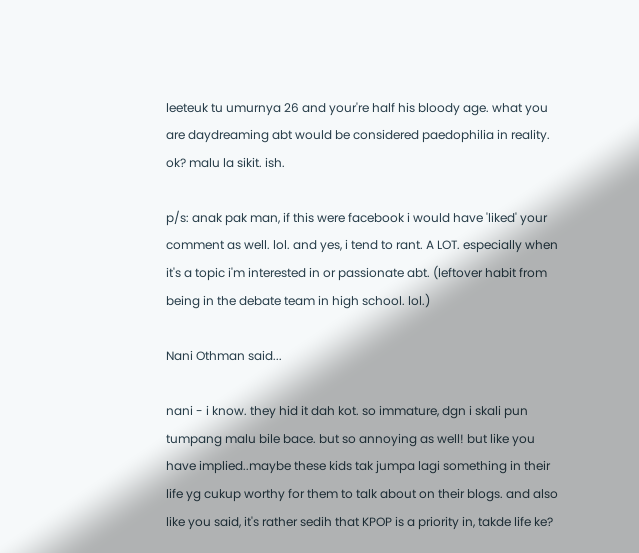leeteuk tu umurnya 26 and your're half his bloody age. what you are daydreaming abt would be considered paedophilia in reality. ok? malu la sikit. ish.

p/s: anak pak man, if this were facebook i would have 'liked' your comment as well. lol. and yes, i tend to rant. A LOT. especially when it's a topic i'm interested in or passionate abt. (leftover habit from being in the debate team in high school. lol.)

Nani Othman said...

nani - i know. they hid it dah kot. so immature, dgn i skali pun tumpang malu bile bace. but so annoying as well! but like you have implied..maybe these kids tak jumpa lagi something in their life yg cukup worthy for them to talk about on their blogs. and also like you said, it's rather sedih that KPOP is a priority in, takde life ke?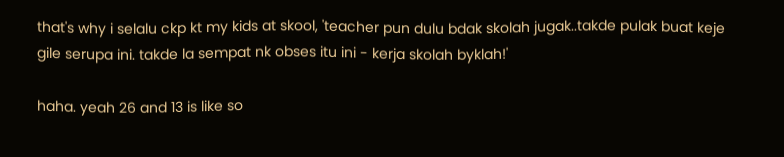that's why i selalu ckp kt my kids at skool, 'teacher pun dulu bdak skolah jugak..takde pulak buat keje gile serupa ini. takde la sempat nk obses itu ini - kerja skolah byklah!'

haha. yeah 26 and 13 is like so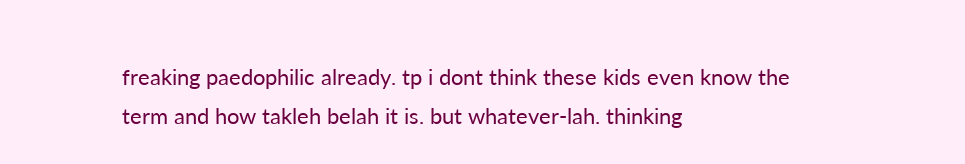freaking paedophilic already. tp i dont think these kids even know the term and how takleh belah it is. but whatever-lah. thinking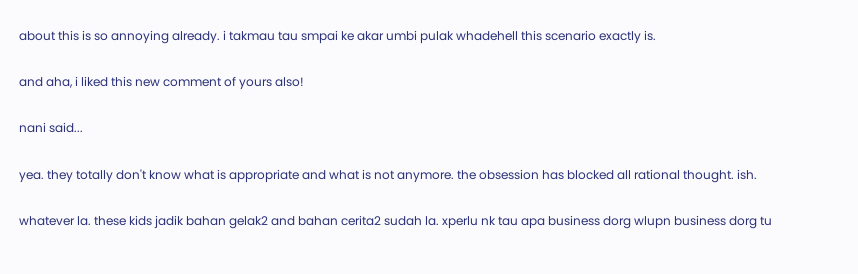about this is so annoying already. i takmau tau smpai ke akar umbi pulak whadehell this scenario exactly is.

and aha, i liked this new comment of yours also!

nani said...

yea. they totally don't know what is appropriate and what is not anymore. the obsession has blocked all rational thought. ish.

whatever la. these kids jadik bahan gelak2 and bahan cerita2 sudah la. xperlu nk tau apa business dorg wlupn business dorg tu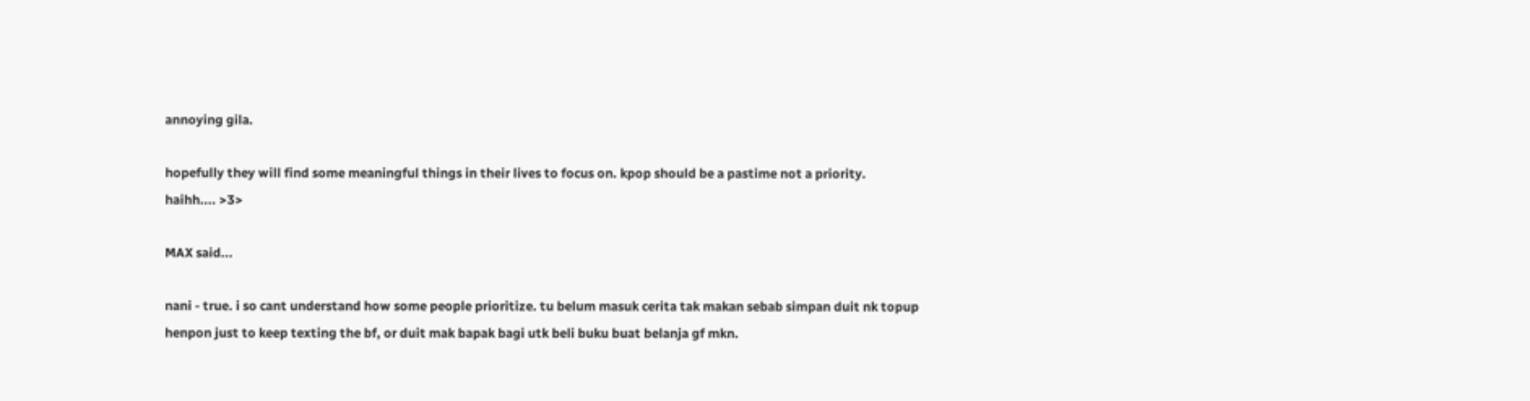annoying gila.

hopefully they will find some meaningful things in their lives to focus on. kpop should be a pastime not a priority. haihh.... >3>

MAX said...

nani - true. i so cant understand how some people prioritize. tu belum masuk cerita tak makan sebab simpan duit nk topup henpon just to keep texting the bf, or duit mak bapak bagi utk beli buku buat belanja gf mkn.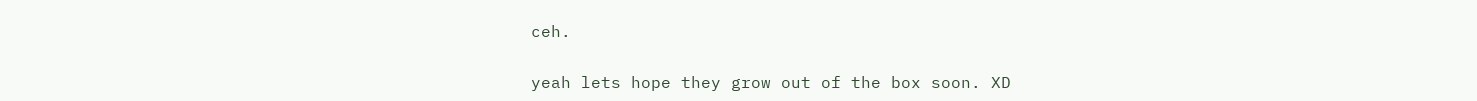ceh.

yeah lets hope they grow out of the box soon. XD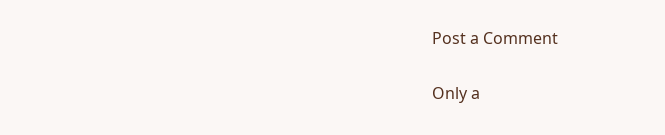Post a Comment

Only a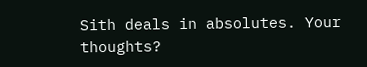Sith deals in absolutes. Your thoughts?